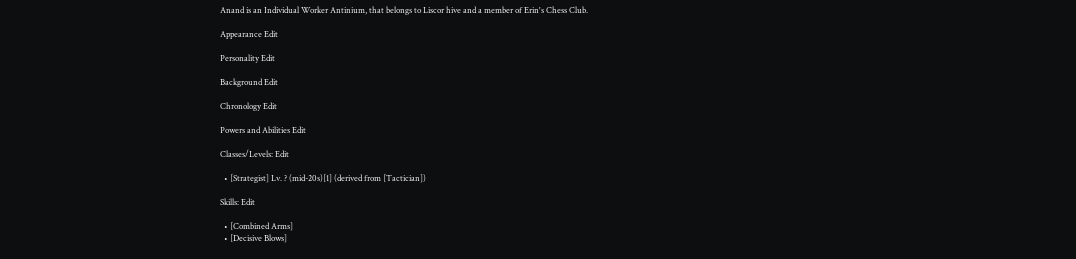Anand is an Individual Worker Antinium, that belongs to Liscor hive and a member of Erin's Chess Club.

Appearance Edit

Personality Edit

Background Edit

Chronology Edit

Powers and Abilities Edit

Classes/Levels: Edit

  • [Strategist] Lv. ? (mid-20s)[1] (derived from [Tactician])

Skills: Edit

  • [Combined Arms]
  • [Decisive Blows]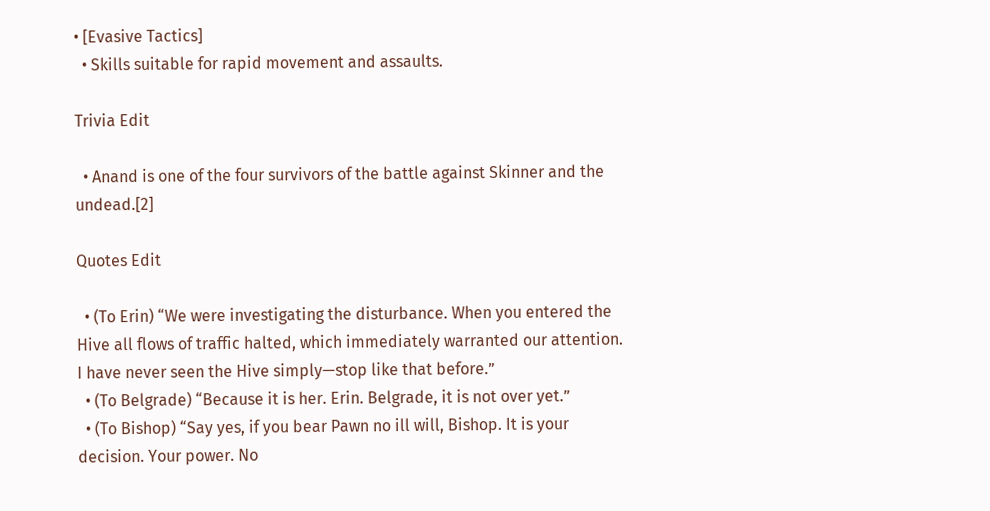• [Evasive Tactics]
  • Skills suitable for rapid movement and assaults.

Trivia Edit

  • Anand is one of the four survivors of the battle against Skinner and the undead.[2]

Quotes Edit

  • (To Erin) “We were investigating the disturbance. When you entered the Hive all flows of traffic halted, which immediately warranted our attention. I have never seen the Hive simply—stop like that before.”
  • (To Belgrade) “Because it is her. Erin. Belgrade, it is not over yet.”
  • (To Bishop) “Say yes, if you bear Pawn no ill will, Bishop. It is your decision. Your power. No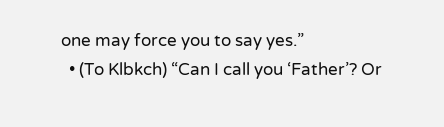one may force you to say yes.”
  • (To Klbkch) “Can I call you ‘Father’? Or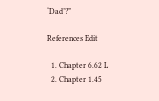‘Dad’?”

References Edit

  1. Chapter 6.62 L
  2. Chapter 1.45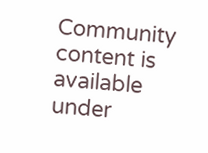Community content is available under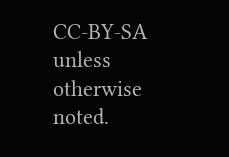CC-BY-SA unless otherwise noted.